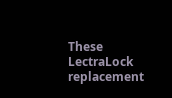These LectraLock replacement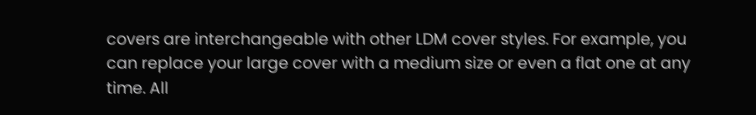covers are interchangeable with other LDM cover styles. For example, you can replace your large cover with a medium size or even a flat one at any time. All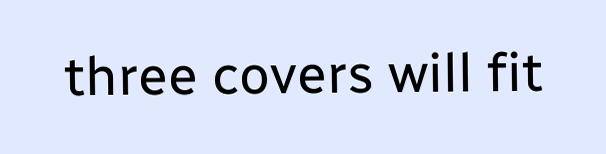three covers will fit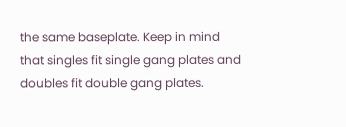the same baseplate. Keep in mind that singles fit single gang plates and doubles fit double gang plates.